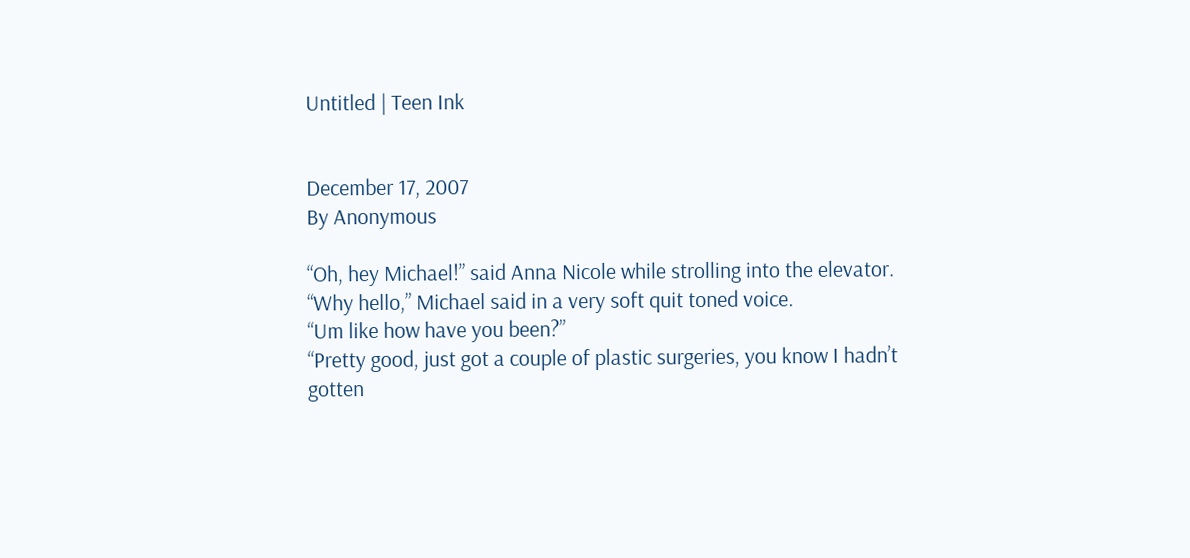Untitled | Teen Ink


December 17, 2007
By Anonymous

“Oh, hey Michael!” said Anna Nicole while strolling into the elevator.
“Why hello,” Michael said in a very soft quit toned voice.
“Um like how have you been?”
“Pretty good, just got a couple of plastic surgeries, you know I hadn’t gotten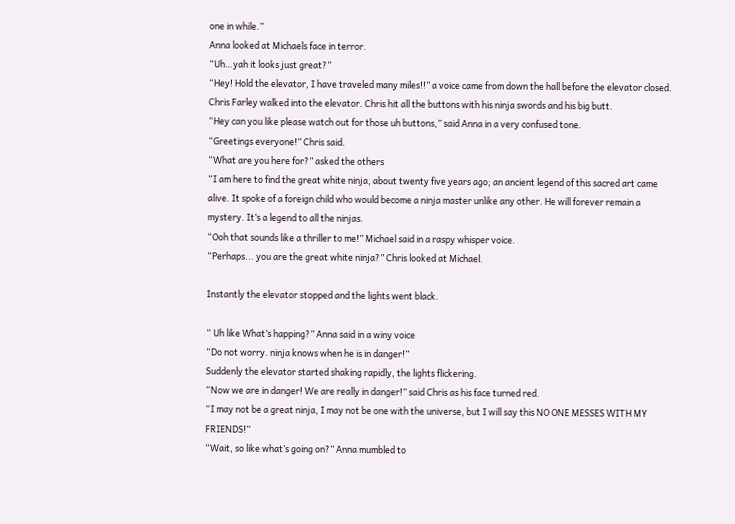one in while.”
Anna looked at Michaels face in terror.
“Uh…yah it looks just great?”
“Hey! Hold the elevator, I have traveled many miles!!” a voice came from down the hall before the elevator closed. Chris Farley walked into the elevator. Chris hit all the buttons with his ninja swords and his big butt.
“Hey can you like please watch out for those uh buttons,” said Anna in a very confused tone.
“Greetings everyone!” Chris said.
“What are you here for?” asked the others
“I am here to find the great white ninja, about twenty five years ago; an ancient legend of this sacred art came alive. It spoke of a foreign child who would become a ninja master unlike any other. He will forever remain a mystery. It’s a legend to all the ninjas.
“Ooh that sounds like a thriller to me!” Michael said in a raspy whisper voice.
“Perhaps... you are the great white ninja?” Chris looked at Michael.

Instantly the elevator stopped and the lights went black.

“ Uh like What’s happing?” Anna said in a winy voice
“Do not worry. ninja knows when he is in danger!”
Suddenly the elevator started shaking rapidly, the lights flickering.
“Now we are in danger! We are really in danger!” said Chris as his face turned red.
“I may not be a great ninja, I may not be one with the universe, but I will say this NO ONE MESSES WITH MY FRIENDS!”
“Wait, so like what’s going on?” Anna mumbled to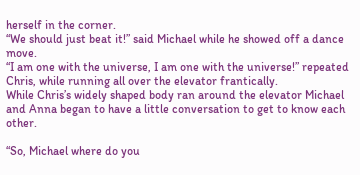herself in the corner.
“We should just beat it!” said Michael while he showed off a dance move.
“I am one with the universe, I am one with the universe!” repeated Chris, while running all over the elevator frantically.
While Chris’s widely shaped body ran around the elevator Michael and Anna began to have a little conversation to get to know each other.

“So, Michael where do you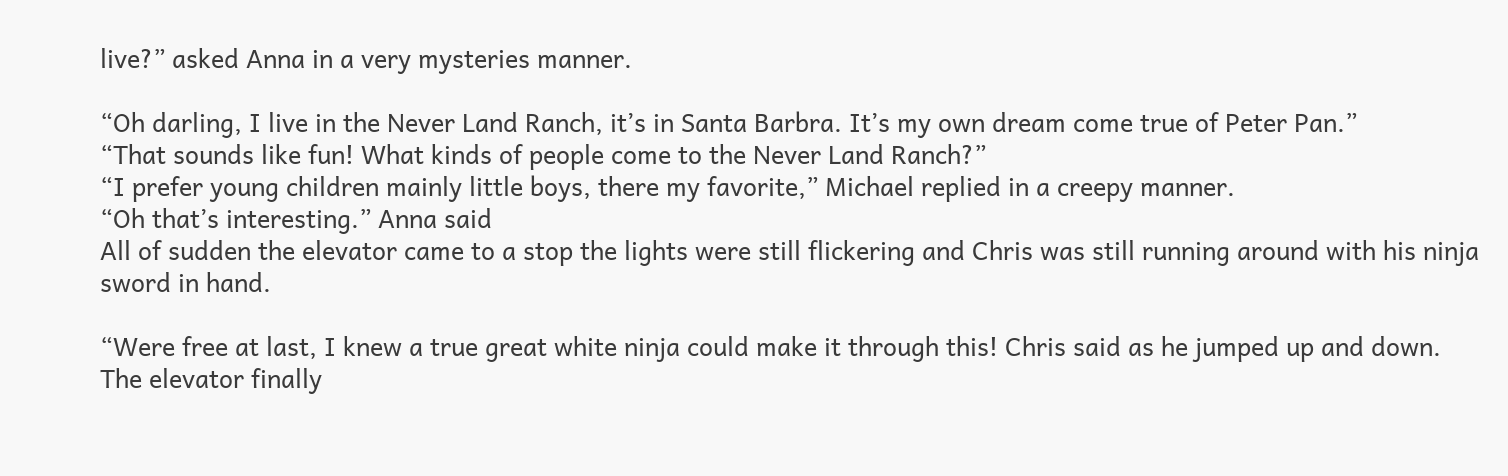live?” asked Anna in a very mysteries manner.

“Oh darling, I live in the Never Land Ranch, it’s in Santa Barbra. It’s my own dream come true of Peter Pan.”
“That sounds like fun! What kinds of people come to the Never Land Ranch?”
“I prefer young children mainly little boys, there my favorite,” Michael replied in a creepy manner.
“Oh that’s interesting.” Anna said
All of sudden the elevator came to a stop the lights were still flickering and Chris was still running around with his ninja sword in hand.

“Were free at last, I knew a true great white ninja could make it through this! Chris said as he jumped up and down.
The elevator finally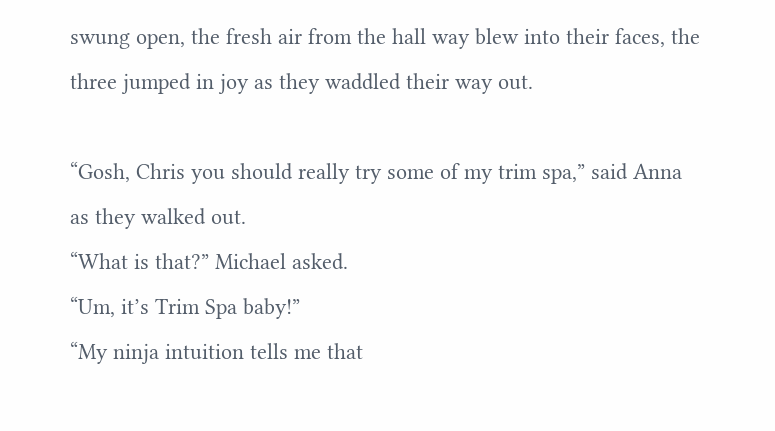swung open, the fresh air from the hall way blew into their faces, the three jumped in joy as they waddled their way out.

“Gosh, Chris you should really try some of my trim spa,” said Anna as they walked out.
“What is that?” Michael asked.
“Um, it’s Trim Spa baby!”
“My ninja intuition tells me that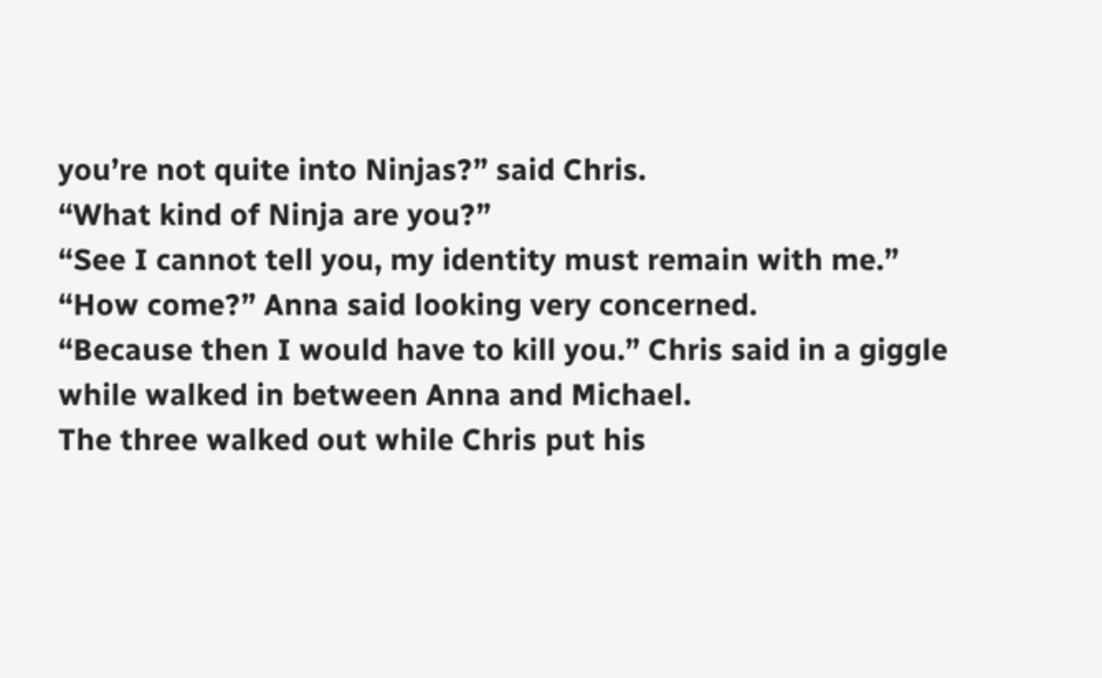you’re not quite into Ninjas?” said Chris.
“What kind of Ninja are you?”
“See I cannot tell you, my identity must remain with me.”
“How come?” Anna said looking very concerned.
“Because then I would have to kill you.” Chris said in a giggle while walked in between Anna and Michael.
The three walked out while Chris put his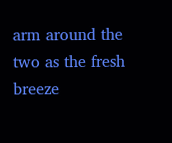arm around the two as the fresh breeze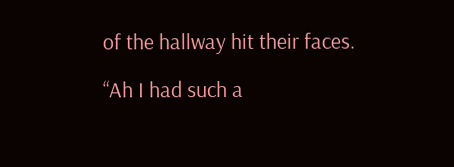of the hallway hit their faces.

“Ah I had such a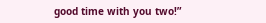good time with you two!”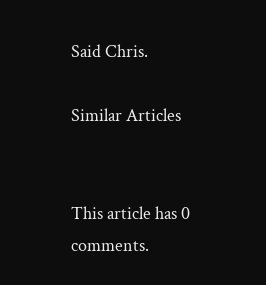Said Chris.

Similar Articles


This article has 0 comments.